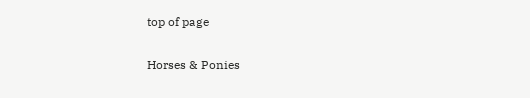top of page

Horses & Ponies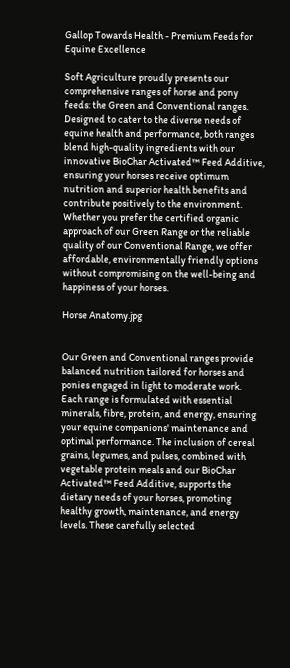Gallop Towards Health - Premium Feeds for Equine Excellence

Soft Agriculture proudly presents our comprehensive ranges of horse and pony feeds: the Green and Conventional ranges. Designed to cater to the diverse needs of equine health and performance, both ranges blend high-quality ingredients with our innovative BioChar Activated™ Feed Additive, ensuring your horses receive optimum nutrition and superior health benefits and contribute positively to the environment. Whether you prefer the certified organic approach of our Green Range or the reliable quality of our Conventional Range, we offer affordable, environmentally friendly options without compromising on the well-being and happiness of your horses.

Horse Anatomy.jpg


Our Green and Conventional ranges provide balanced nutrition tailored for horses and ponies engaged in light to moderate work. Each range is formulated with essential minerals, fibre, protein, and energy, ensuring your equine companions' maintenance and optimal performance. The inclusion of cereal grains, legumes, and pulses, combined with vegetable protein meals and our BioChar Activated™ Feed Additive, supports the dietary needs of your horses, promoting healthy growth, maintenance, and energy levels. These carefully selected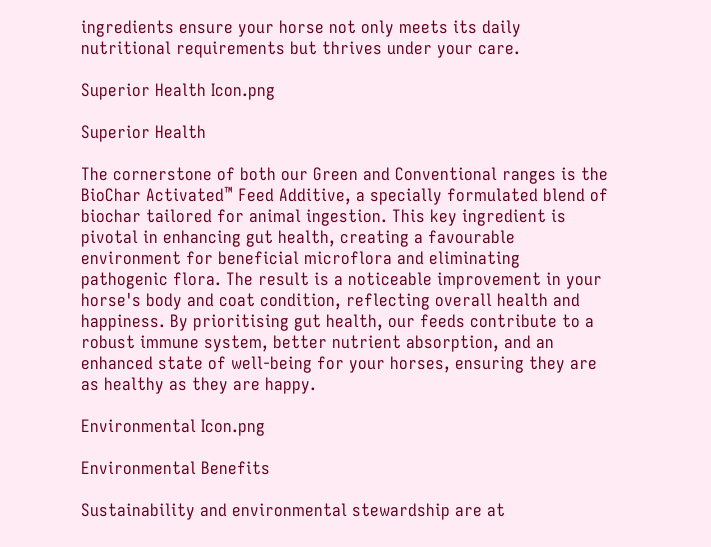ingredients ensure your horse not only meets its daily nutritional requirements but thrives under your care.

Superior Health Icon.png

Superior Health

The cornerstone of both our Green and Conventional ranges is the BioChar Activated™ Feed Additive, a specially formulated blend of biochar tailored for animal ingestion. This key ingredient is pivotal in enhancing gut health, creating a favourable environment for beneficial microflora and eliminating pathogenic flora. The result is a noticeable improvement in your horse's body and coat condition, reflecting overall health and happiness. By prioritising gut health, our feeds contribute to a robust immune system, better nutrient absorption, and an enhanced state of well-being for your horses, ensuring they are as healthy as they are happy.

Environmental Icon.png

Environmental Benefits

Sustainability and environmental stewardship are at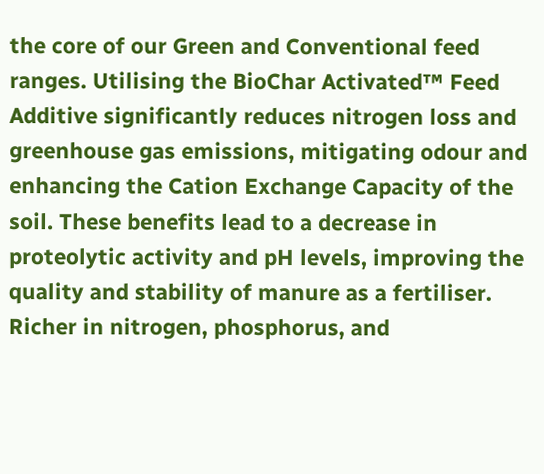the core of our Green and Conventional feed ranges. Utilising the BioChar Activated™ Feed Additive significantly reduces nitrogen loss and greenhouse gas emissions, mitigating odour and enhancing the Cation Exchange Capacity of the soil. These benefits lead to a decrease in proteolytic activity and pH levels, improving the quality and stability of manure as a fertiliser. Richer in nitrogen, phosphorus, and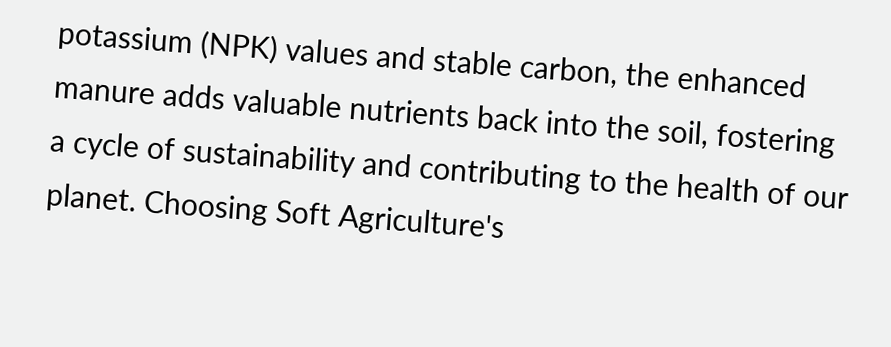potassium (NPK) values and stable carbon, the enhanced manure adds valuable nutrients back into the soil, fostering a cycle of sustainability and contributing to the health of our planet. Choosing Soft Agriculture's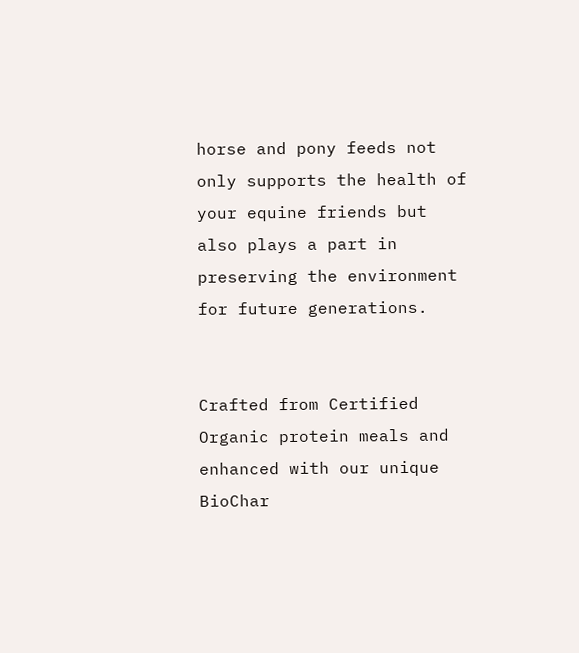horse and pony feeds not only supports the health of your equine friends but also plays a part in preserving the environment for future generations.


Crafted from Certified Organic protein meals and enhanced with our unique BioChar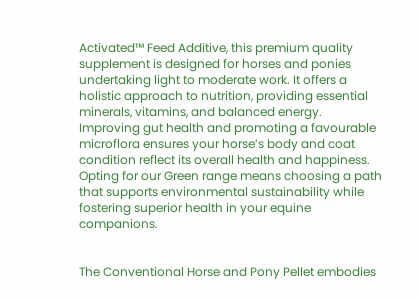Activated™ Feed Additive, this premium quality supplement is designed for horses and ponies undertaking light to moderate work. It offers a holistic approach to nutrition, providing essential minerals, vitamins, and balanced energy. Improving gut health and promoting a favourable microflora ensures your horse’s body and coat condition reflect its overall health and happiness. Opting for our Green range means choosing a path that supports environmental sustainability while fostering superior health in your equine companions.


The Conventional Horse and Pony Pellet embodies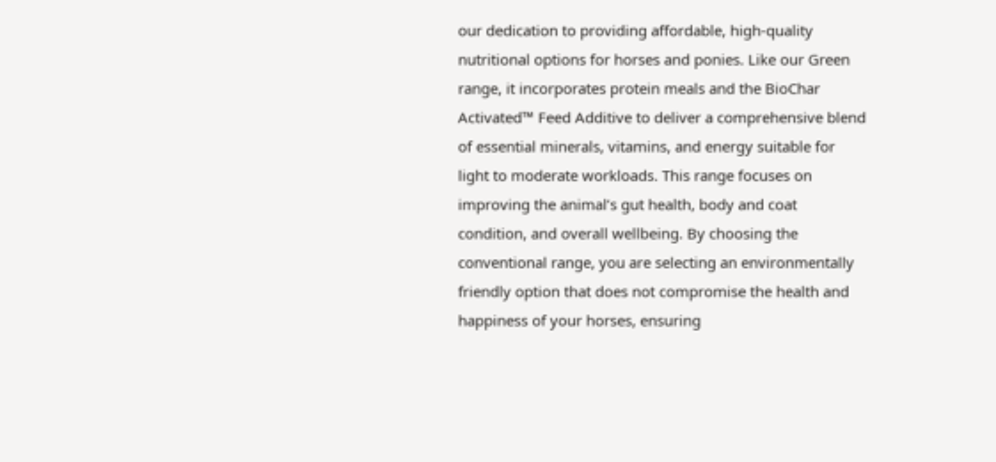our dedication to providing affordable, high-quality nutritional options for horses and ponies. Like our Green range, it incorporates protein meals and the BioChar Activated™ Feed Additive to deliver a comprehensive blend of essential minerals, vitamins, and energy suitable for light to moderate workloads. This range focuses on improving the animal’s gut health, body and coat condition, and overall wellbeing. By choosing the conventional range, you are selecting an environmentally friendly option that does not compromise the health and happiness of your horses, ensuring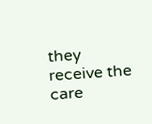they receive the care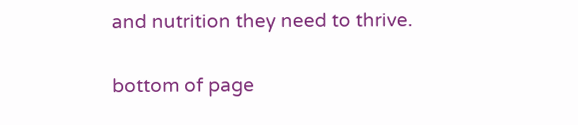and nutrition they need to thrive.

bottom of page